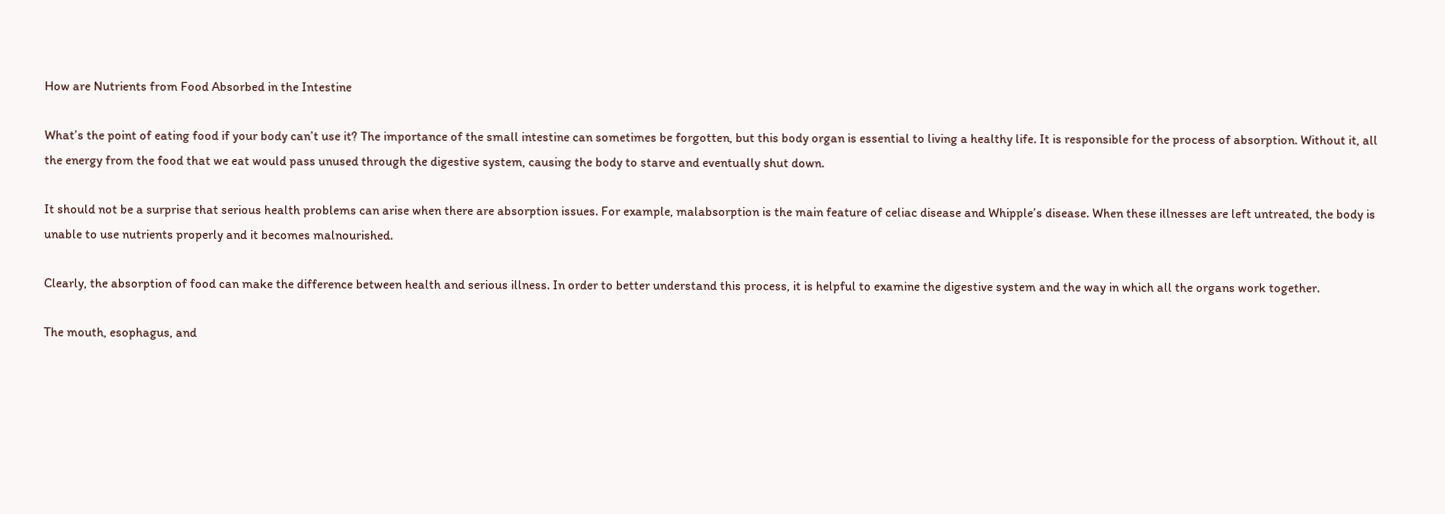How are Nutrients from Food Absorbed in the Intestine

What’s the point of eating food if your body can’t use it? The importance of the small intestine can sometimes be forgotten, but this body organ is essential to living a healthy life. It is responsible for the process of absorption. Without it, all the energy from the food that we eat would pass unused through the digestive system, causing the body to starve and eventually shut down.

It should not be a surprise that serious health problems can arise when there are absorption issues. For example, malabsorption is the main feature of celiac disease and Whipple’s disease. When these illnesses are left untreated, the body is unable to use nutrients properly and it becomes malnourished.

Clearly, the absorption of food can make the difference between health and serious illness. In order to better understand this process, it is helpful to examine the digestive system and the way in which all the organs work together.

The mouth, esophagus, and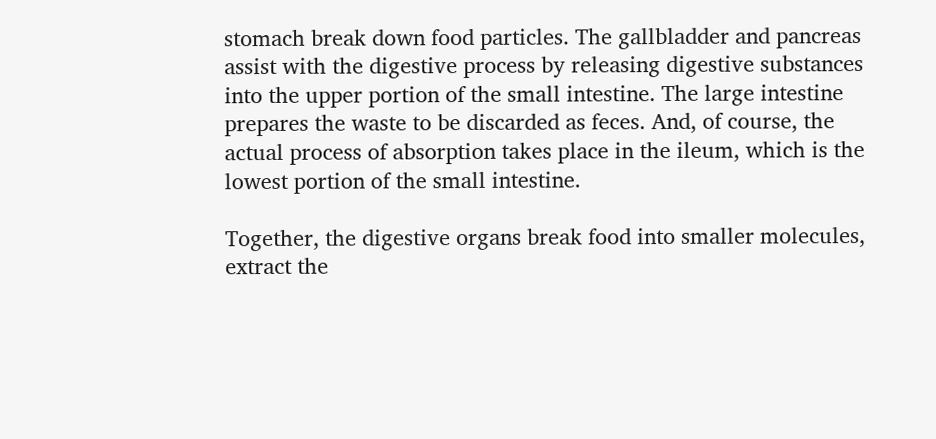stomach break down food particles. The gallbladder and pancreas assist with the digestive process by releasing digestive substances into the upper portion of the small intestine. The large intestine prepares the waste to be discarded as feces. And, of course, the actual process of absorption takes place in the ileum, which is the lowest portion of the small intestine.

Together, the digestive organs break food into smaller molecules, extract the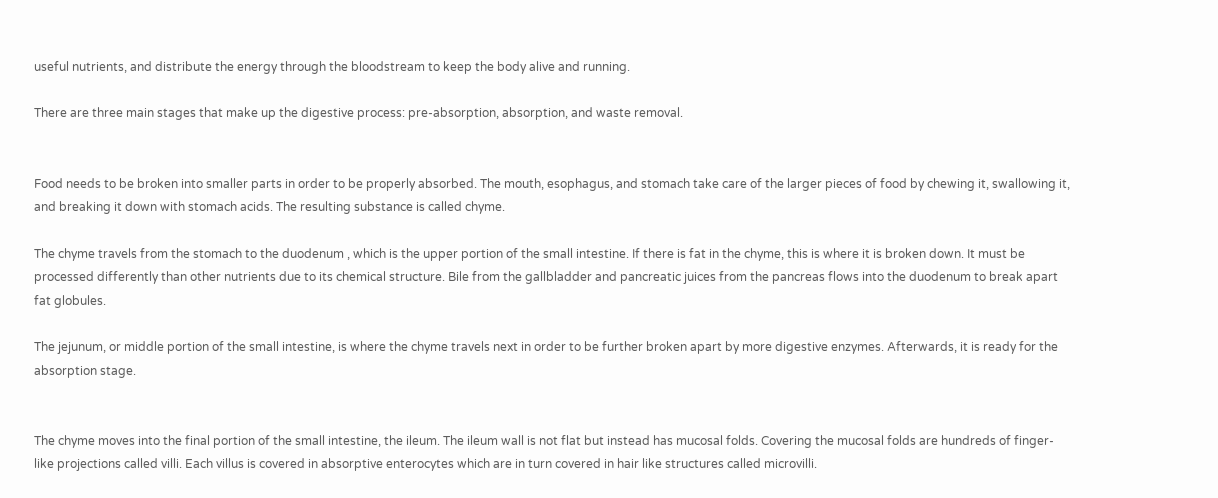useful nutrients, and distribute the energy through the bloodstream to keep the body alive and running.

There are three main stages that make up the digestive process: pre-absorption, absorption, and waste removal.


Food needs to be broken into smaller parts in order to be properly absorbed. The mouth, esophagus, and stomach take care of the larger pieces of food by chewing it, swallowing it, and breaking it down with stomach acids. The resulting substance is called chyme.

The chyme travels from the stomach to the duodenum , which is the upper portion of the small intestine. If there is fat in the chyme, this is where it is broken down. It must be processed differently than other nutrients due to its chemical structure. Bile from the gallbladder and pancreatic juices from the pancreas flows into the duodenum to break apart fat globules.

The jejunum, or middle portion of the small intestine, is where the chyme travels next in order to be further broken apart by more digestive enzymes. Afterwards, it is ready for the absorption stage.


The chyme moves into the final portion of the small intestine, the ileum. The ileum wall is not flat but instead has mucosal folds. Covering the mucosal folds are hundreds of finger-like projections called villi. Each villus is covered in absorptive enterocytes which are in turn covered in hair like structures called microvilli.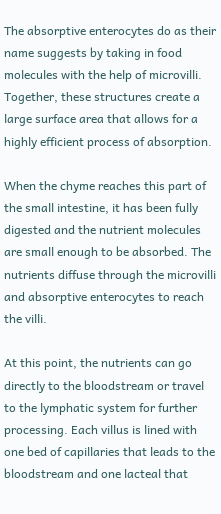The absorptive enterocytes do as their name suggests by taking in food molecules with the help of microvilli. Together, these structures create a large surface area that allows for a highly efficient process of absorption.

When the chyme reaches this part of the small intestine, it has been fully digested and the nutrient molecules are small enough to be absorbed. The nutrients diffuse through the microvilli and absorptive enterocytes to reach the villi.

At this point, the nutrients can go directly to the bloodstream or travel to the lymphatic system for further processing. Each villus is lined with one bed of capillaries that leads to the bloodstream and one lacteal that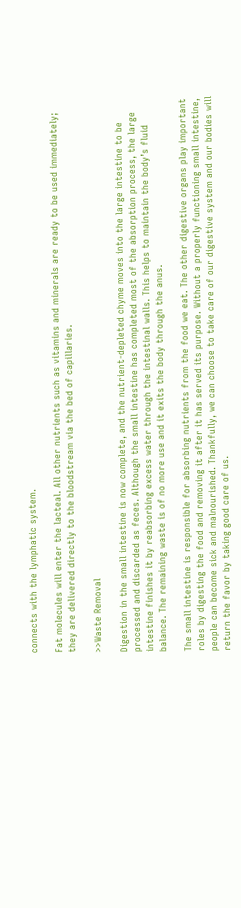connects with the lymphatic system.

Fat molecules will enter the lacteal. All other nutrients such as vitamins and minerals are ready to be used immediately; they are delivered directly to the bloodstream via the bed of capillaries.

>>Waste Removal

Digestion in the small intestine is now complete, and the nutrient-depleted chyme moves into the large intestine to be processed and discarded as feces. Although the small intestine has completed most of the absorption process, the large intestine finishes it by reabsorbing excess water through the intestinal walls. This helps to maintain the body’s fluid balance. The remaining waste is of no more use and it exits the body through the anus.

The small intestine is responsible for absorbing nutrients from the food we eat. The other digestive organs play important roles by digesting the food and removing it after it has served its purpose. Without a properly functioning small intestine, people can become sick and malnourished. Thankfully, we can choose to take care of our digestive system and our bodies will return the favor by taking good care of us.